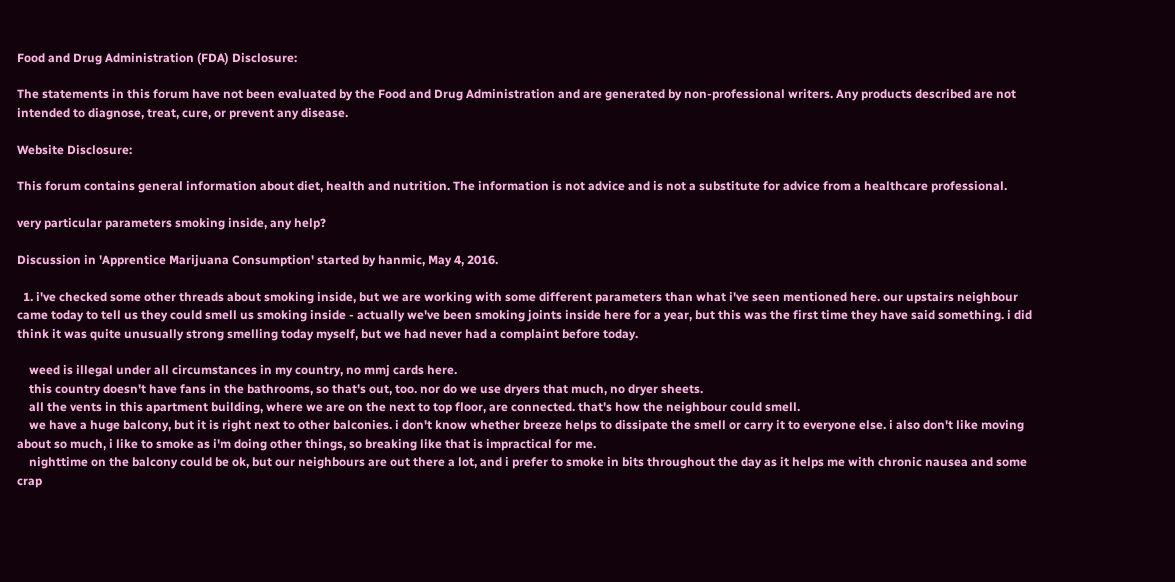Food and Drug Administration (FDA) Disclosure:

The statements in this forum have not been evaluated by the Food and Drug Administration and are generated by non-professional writers. Any products described are not intended to diagnose, treat, cure, or prevent any disease.

Website Disclosure:

This forum contains general information about diet, health and nutrition. The information is not advice and is not a substitute for advice from a healthcare professional.

very particular parameters smoking inside, any help?

Discussion in 'Apprentice Marijuana Consumption' started by hanmic, May 4, 2016.

  1. i've checked some other threads about smoking inside, but we are working with some different parameters than what i've seen mentioned here. our upstairs neighbour came today to tell us they could smell us smoking inside - actually we've been smoking joints inside here for a year, but this was the first time they have said something. i did think it was quite unusually strong smelling today myself, but we had never had a complaint before today.

    weed is illegal under all circumstances in my country, no mmj cards here.
    this country doesn't have fans in the bathrooms, so that's out, too. nor do we use dryers that much, no dryer sheets.
    all the vents in this apartment building, where we are on the next to top floor, are connected. that's how the neighbour could smell.
    we have a huge balcony, but it is right next to other balconies. i don't know whether breeze helps to dissipate the smell or carry it to everyone else. i also don't like moving about so much, i like to smoke as i'm doing other things, so breaking like that is impractical for me.
    nighttime on the balcony could be ok, but our neighbours are out there a lot, and i prefer to smoke in bits throughout the day as it helps me with chronic nausea and some crap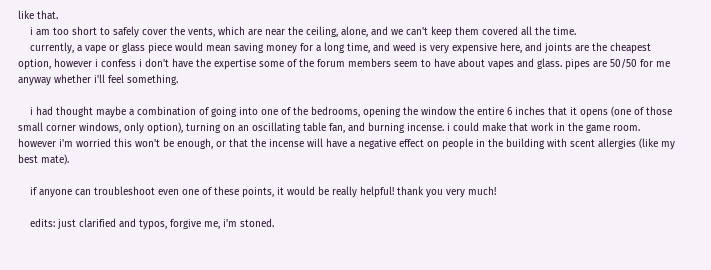like that.
    i am too short to safely cover the vents, which are near the ceiling, alone, and we can't keep them covered all the time.
    currently, a vape or glass piece would mean saving money for a long time, and weed is very expensive here, and joints are the cheapest option, however i confess i don't have the expertise some of the forum members seem to have about vapes and glass. pipes are 50/50 for me anyway whether i'll feel something.

    i had thought maybe a combination of going into one of the bedrooms, opening the window the entire 6 inches that it opens (one of those small corner windows, only option), turning on an oscillating table fan, and burning incense. i could make that work in the game room. however i'm worried this won't be enough, or that the incense will have a negative effect on people in the building with scent allergies (like my best mate).

    if anyone can troubleshoot even one of these points, it would be really helpful! thank you very much!

    edits: just clarified and typos, forgive me, i'm stoned.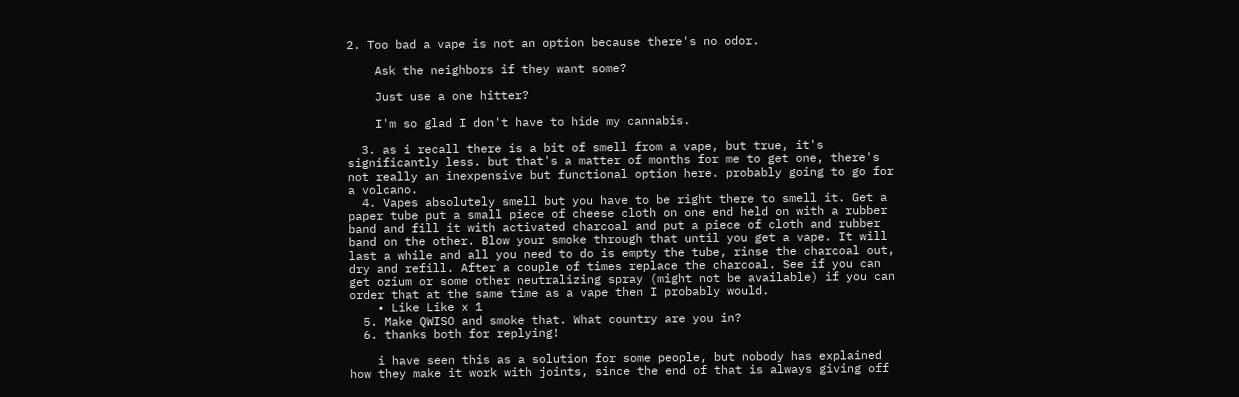2. Too bad a vape is not an option because there's no odor.

    Ask the neighbors if they want some?

    Just use a one hitter?

    I'm so glad I don't have to hide my cannabis.

  3. as i recall there is a bit of smell from a vape, but true, it's significantly less. but that's a matter of months for me to get one, there's not really an inexpensive but functional option here. probably going to go for a volcano.
  4. Vapes absolutely smell but you have to be right there to smell it. Get a paper tube put a small piece of cheese cloth on one end held on with a rubber band and fill it with activated charcoal and put a piece of cloth and rubber band on the other. Blow your smoke through that until you get a vape. It will last a while and all you need to do is empty the tube, rinse the charcoal out, dry and refill. After a couple of times replace the charcoal. See if you can get ozium or some other neutralizing spray (might not be available) if you can order that at the same time as a vape then I probably would.
    • Like Like x 1
  5. Make QWISO and smoke that. What country are you in?
  6. thanks both for replying!

    i have seen this as a solution for some people, but nobody has explained how they make it work with joints, since the end of that is always giving off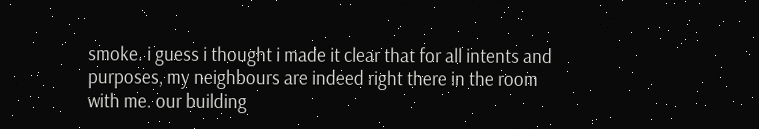smoke. i guess i thought i made it clear that for all intents and purposes, my neighbours are indeed right there in the room with me. our building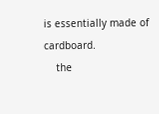is essentially made of cardboard.
    the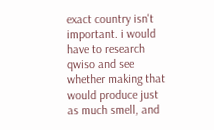exact country isn't important. i would have to research qwiso and see whether making that would produce just as much smell, and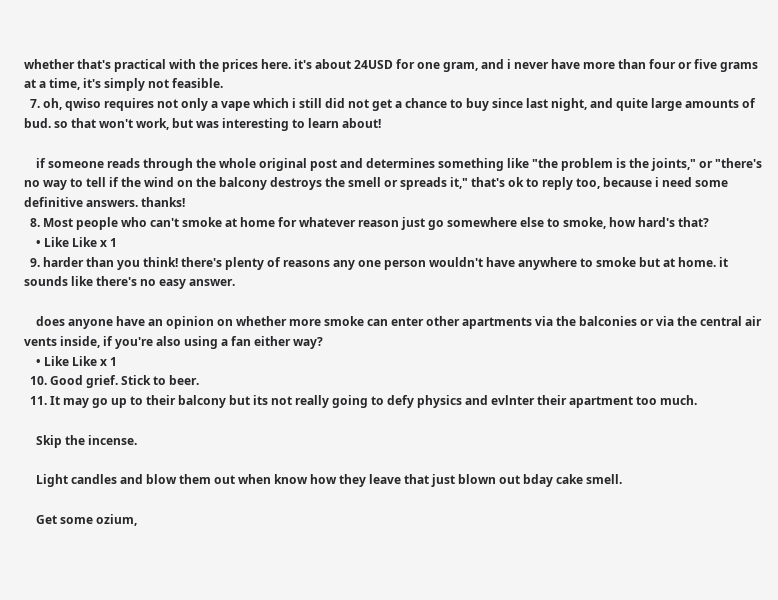whether that's practical with the prices here. it's about 24USD for one gram, and i never have more than four or five grams at a time, it's simply not feasible.
  7. oh, qwiso requires not only a vape which i still did not get a chance to buy since last night, and quite large amounts of bud. so that won't work, but was interesting to learn about!

    if someone reads through the whole original post and determines something like "the problem is the joints," or "there's no way to tell if the wind on the balcony destroys the smell or spreads it," that's ok to reply too, because i need some definitive answers. thanks!
  8. Most people who can't smoke at home for whatever reason just go somewhere else to smoke, how hard's that?
    • Like Like x 1
  9. harder than you think! there's plenty of reasons any one person wouldn't have anywhere to smoke but at home. it sounds like there's no easy answer.

    does anyone have an opinion on whether more smoke can enter other apartments via the balconies or via the central air vents inside, if you're also using a fan either way?
    • Like Like x 1
  10. Good grief. Stick to beer.
  11. It may go up to their balcony but its not really going to defy physics and evlnter their apartment too much.

    Skip the incense.

    Light candles and blow them out when know how they leave that just blown out bday cake smell.

    Get some ozium,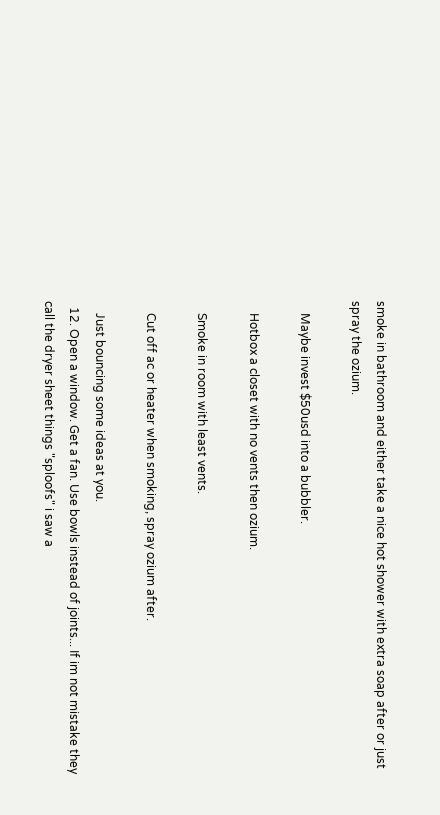smoke in bathroom and either take a nice hot shower with extra soap after or just spray the ozium.

    Maybe invest $50usd into a bubbler.

    Hotbox a closet with no vents then ozium.

    Smoke in room with least vents.

    Cut off ac or heater when smoking, spray ozium after.

    Just bouncing some ideas at you.
  12. Open a window. Get a fan. Use bowls instead of joints... If im not mistake they call the dryer sheet things "sploofs" i saw a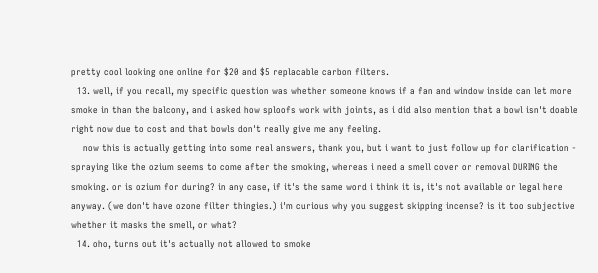pretty cool looking one online for $20 and $5 replacable carbon filters.
  13. well, if you recall, my specific question was whether someone knows if a fan and window inside can let more smoke in than the balcony, and i asked how sploofs work with joints, as i did also mention that a bowl isn't doable right now due to cost and that bowls don't really give me any feeling.
    now this is actually getting into some real answers, thank you, but i want to just follow up for clarification - spraying like the ozium seems to come after the smoking, whereas i need a smell cover or removal DURING the smoking. or is ozium for during? in any case, if it's the same word i think it is, it's not available or legal here anyway. (we don't have ozone filter thingies.) i'm curious why you suggest skipping incense? is it too subjective whether it masks the smell, or what?
  14. oho, turns out it's actually not allowed to smoke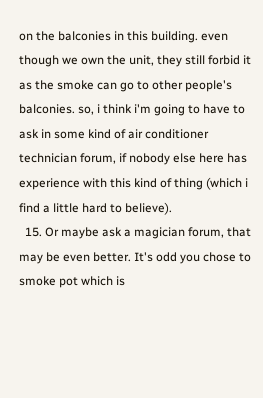on the balconies in this building. even though we own the unit, they still forbid it as the smoke can go to other people's balconies. so, i think i'm going to have to ask in some kind of air conditioner technician forum, if nobody else here has experience with this kind of thing (which i find a little hard to believe).
  15. Or maybe ask a magician forum, that may be even better. It's odd you chose to smoke pot which is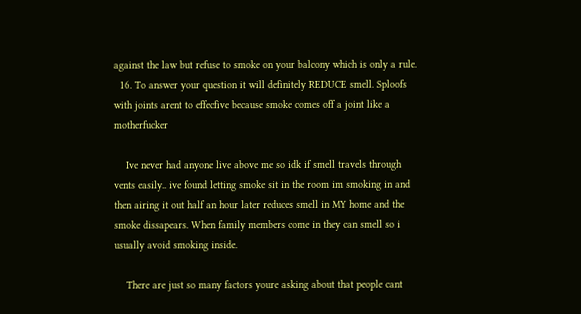against the law but refuse to smoke on your balcony which is only a rule.
  16. To answer your question it will definitely REDUCE smell. Sploofs with joints arent to effecfive because smoke comes off a joint like a motherfucker

    Ive never had anyone live above me so idk if smell travels through vents easily.. ive found letting smoke sit in the room im smoking in and then airing it out half an hour later reduces smell in MY home and the smoke dissapears. When family members come in they can smell so i usually avoid smoking inside.

    There are just so many factors youre asking about that people cant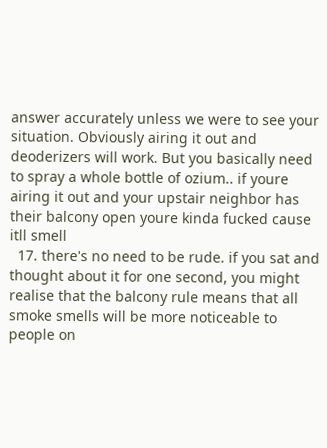answer accurately unless we were to see your situation. Obviously airing it out and deoderizers will work. But you basically need to spray a whole bottle of ozium.. if youre airing it out and your upstair neighbor has their balcony open youre kinda fucked cause itll smell
  17. there's no need to be rude. if you sat and thought about it for one second, you might realise that the balcony rule means that all smoke smells will be more noticeable to people on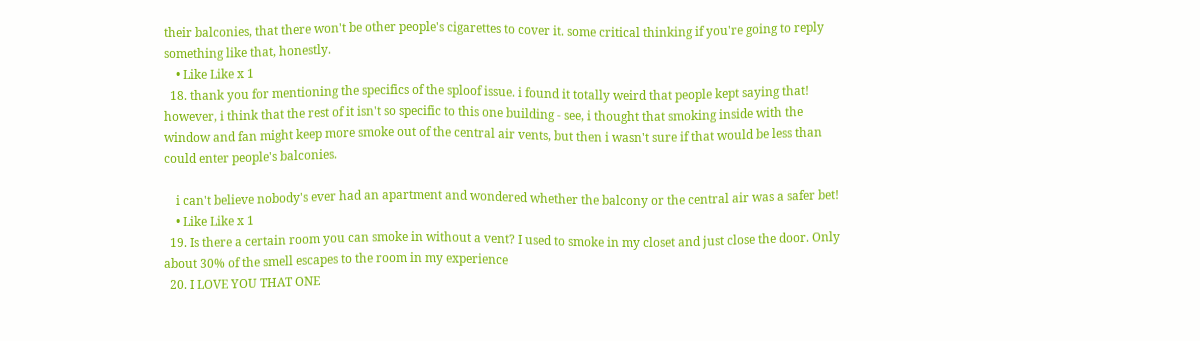their balconies, that there won't be other people's cigarettes to cover it. some critical thinking if you're going to reply something like that, honestly.
    • Like Like x 1
  18. thank you for mentioning the specifics of the sploof issue. i found it totally weird that people kept saying that! however, i think that the rest of it isn't so specific to this one building - see, i thought that smoking inside with the window and fan might keep more smoke out of the central air vents, but then i wasn't sure if that would be less than could enter people's balconies.

    i can't believe nobody's ever had an apartment and wondered whether the balcony or the central air was a safer bet!
    • Like Like x 1
  19. Is there a certain room you can smoke in without a vent? I used to smoke in my closet and just close the door. Only about 30% of the smell escapes to the room in my experience
  20. I LOVE YOU THAT ONE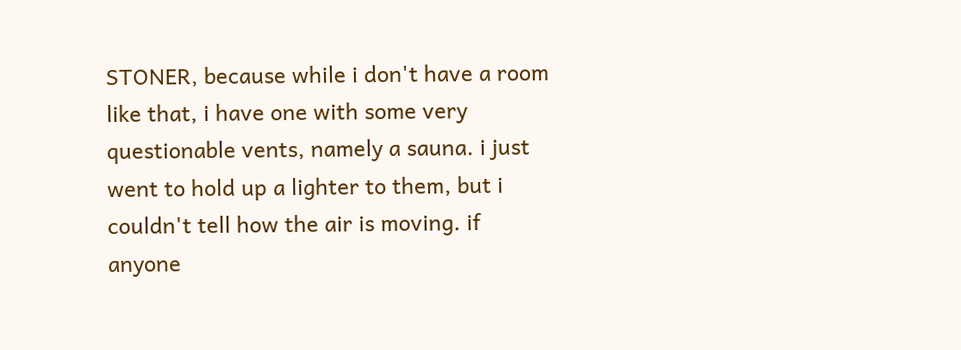STONER, because while i don't have a room like that, i have one with some very questionable vents, namely a sauna. i just went to hold up a lighter to them, but i couldn't tell how the air is moving. if anyone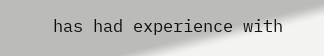has had experience with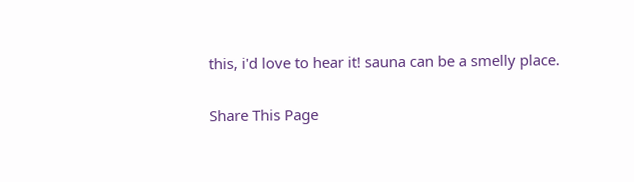this, i'd love to hear it! sauna can be a smelly place.

Share This Page